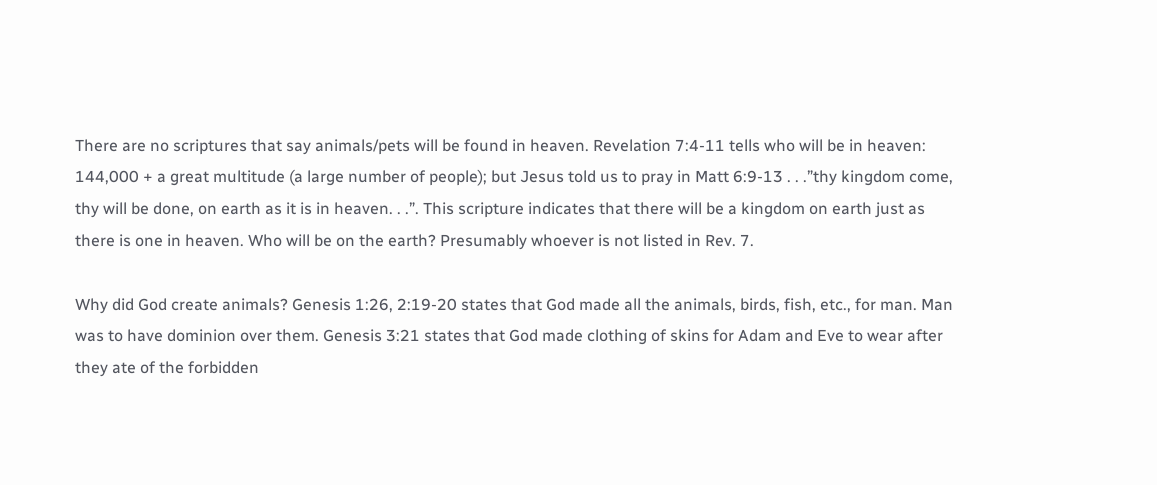There are no scriptures that say animals/pets will be found in heaven. Revelation 7:4-11 tells who will be in heaven: 144,000 + a great multitude (a large number of people); but Jesus told us to pray in Matt 6:9-13 . . .”thy kingdom come, thy will be done, on earth as it is in heaven. . .”. This scripture indicates that there will be a kingdom on earth just as there is one in heaven. Who will be on the earth? Presumably whoever is not listed in Rev. 7.

Why did God create animals? Genesis 1:26, 2:19-20 states that God made all the animals, birds, fish, etc., for man. Man was to have dominion over them. Genesis 3:21 states that God made clothing of skins for Adam and Eve to wear after they ate of the forbidden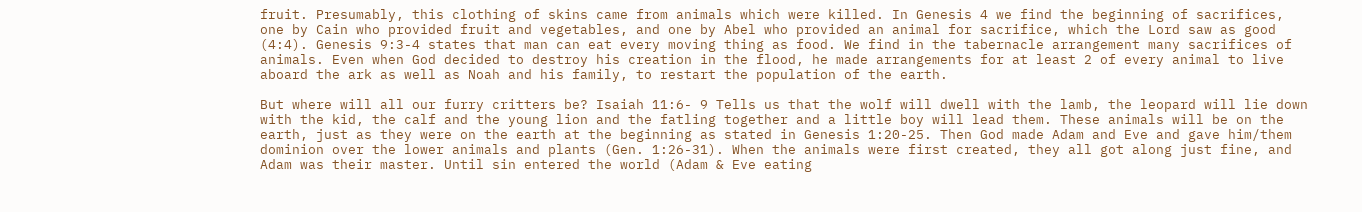fruit. Presumably, this clothing of skins came from animals which were killed. In Genesis 4 we find the beginning of sacrifices, one by Cain who provided fruit and vegetables, and one by Abel who provided an animal for sacrifice, which the Lord saw as good (4:4). Genesis 9:3-4 states that man can eat every moving thing as food. We find in the tabernacle arrangement many sacrifices of animals. Even when God decided to destroy his creation in the flood, he made arrangements for at least 2 of every animal to live aboard the ark as well as Noah and his family, to restart the population of the earth.

But where will all our furry critters be? Isaiah 11:6- 9 Tells us that the wolf will dwell with the lamb, the leopard will lie down with the kid, the calf and the young lion and the fatling together and a little boy will lead them. These animals will be on the earth, just as they were on the earth at the beginning as stated in Genesis 1:20-25. Then God made Adam and Eve and gave him/them dominion over the lower animals and plants (Gen. 1:26-31). When the animals were first created, they all got along just fine, and Adam was their master. Until sin entered the world (Adam & Eve eating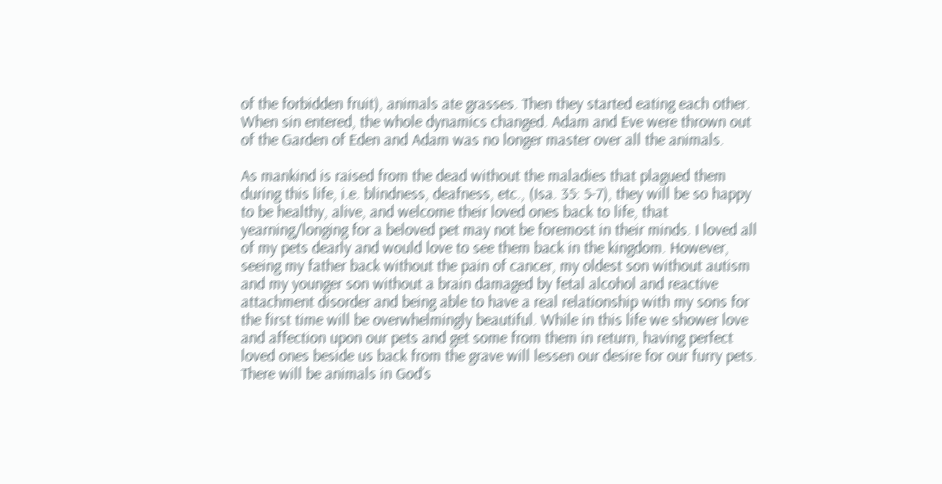of the forbidden fruit), animals ate grasses. Then they started eating each other. When sin entered, the whole dynamics changed. Adam and Eve were thrown out of the Garden of Eden and Adam was no longer master over all the animals.

As mankind is raised from the dead without the maladies that plagued them during this life, i.e. blindness, deafness, etc., (Isa. 35: 5-7), they will be so happy to be healthy, alive, and welcome their loved ones back to life, that yearning/longing for a beloved pet may not be foremost in their minds. I loved all of my pets dearly and would love to see them back in the kingdom. However, seeing my father back without the pain of cancer, my oldest son without autism and my younger son without a brain damaged by fetal alcohol and reactive attachment disorder and being able to have a real relationship with my sons for the first time will be overwhelmingly beautiful. While in this life we shower love and affection upon our pets and get some from them in return, having perfect loved ones beside us back from the grave will lessen our desire for our furry pets. There will be animals in God’s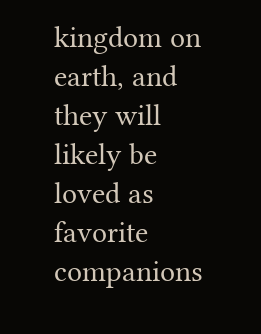kingdom on earth, and they will likely be loved as favorite companions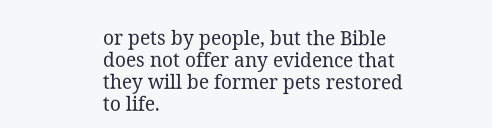or pets by people, but the Bible does not offer any evidence that they will be former pets restored to life.